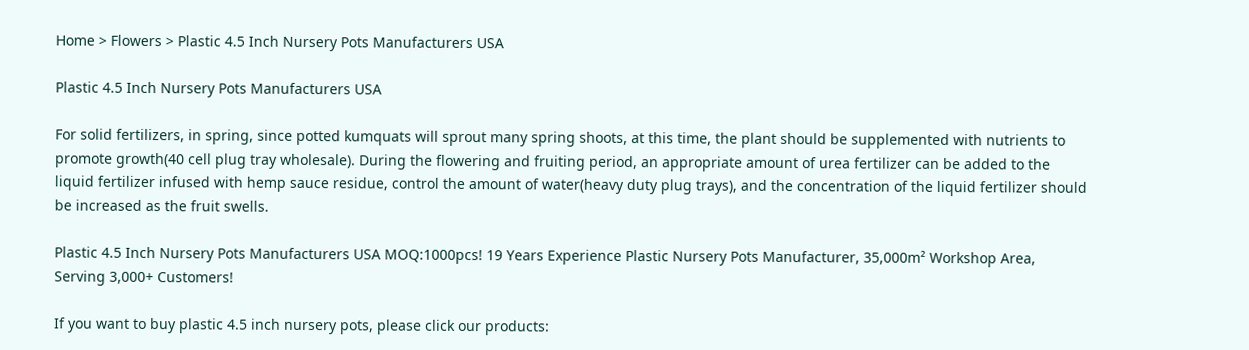Home > Flowers > Plastic 4.5 Inch Nursery Pots Manufacturers USA

Plastic 4.5 Inch Nursery Pots Manufacturers USA

For solid fertilizers, in spring, since potted kumquats will sprout many spring shoots, at this time, the plant should be supplemented with nutrients to promote growth(40 cell plug tray wholesale). During the flowering and fruiting period, an appropriate amount of urea fertilizer can be added to the liquid fertilizer infused with hemp sauce residue, control the amount of water(heavy duty plug trays), and the concentration of the liquid fertilizer should be increased as the fruit swells.

Plastic 4.5 Inch Nursery Pots Manufacturers USA MOQ:1000pcs! 19 Years Experience Plastic Nursery Pots Manufacturer, 35,000m² Workshop Area, Serving 3,000+ Customers!

If you want to buy plastic 4.5 inch nursery pots, please click our products: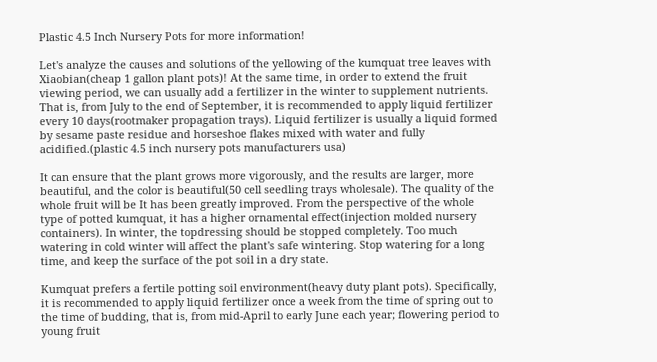Plastic 4.5 Inch Nursery Pots for more information!

Let's analyze the causes and solutions of the yellowing of the kumquat tree leaves with Xiaobian(cheap 1 gallon plant pots)! At the same time, in order to extend the fruit viewing period, we can usually add a fertilizer in the winter to supplement nutrients. That is, from July to the end of September, it is recommended to apply liquid fertilizer every 10 days(rootmaker propagation trays). Liquid fertilizer is usually a liquid formed by sesame paste residue and horseshoe flakes mixed with water and fully acidified.(plastic 4.5 inch nursery pots manufacturers usa)

It can ensure that the plant grows more vigorously, and the results are larger, more beautiful, and the color is beautiful(50 cell seedling trays wholesale). The quality of the whole fruit will be It has been greatly improved. From the perspective of the whole type of potted kumquat, it has a higher ornamental effect(injection molded nursery containers). In winter, the topdressing should be stopped completely. Too much watering in cold winter will affect the plant's safe wintering. Stop watering for a long time, and keep the surface of the pot soil in a dry state.

Kumquat prefers a fertile potting soil environment(heavy duty plant pots). Specifically, it is recommended to apply liquid fertilizer once a week from the time of spring out to the time of budding, that is, from mid-April to early June each year; flowering period to young fruit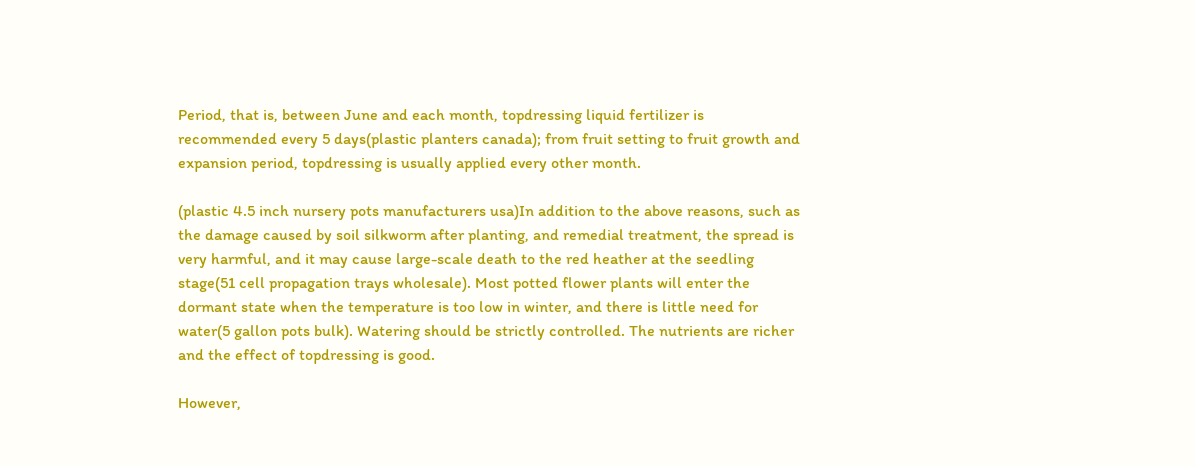Period, that is, between June and each month, topdressing liquid fertilizer is recommended every 5 days(plastic planters canada); from fruit setting to fruit growth and expansion period, topdressing is usually applied every other month.

(plastic 4.5 inch nursery pots manufacturers usa)In addition to the above reasons, such as the damage caused by soil silkworm after planting, and remedial treatment, the spread is very harmful, and it may cause large-scale death to the red heather at the seedling stage(51 cell propagation trays wholesale). Most potted flower plants will enter the dormant state when the temperature is too low in winter, and there is little need for water(5 gallon pots bulk). Watering should be strictly controlled. The nutrients are richer and the effect of topdressing is good.

However,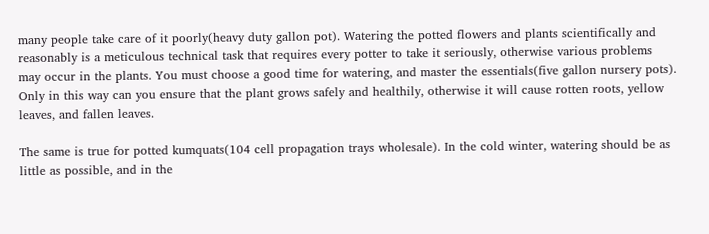many people take care of it poorly(heavy duty gallon pot). Watering the potted flowers and plants scientifically and reasonably is a meticulous technical task that requires every potter to take it seriously, otherwise various problems may occur in the plants. You must choose a good time for watering, and master the essentials(five gallon nursery pots). Only in this way can you ensure that the plant grows safely and healthily, otherwise it will cause rotten roots, yellow leaves, and fallen leaves.

The same is true for potted kumquats(104 cell propagation trays wholesale). In the cold winter, watering should be as little as possible, and in the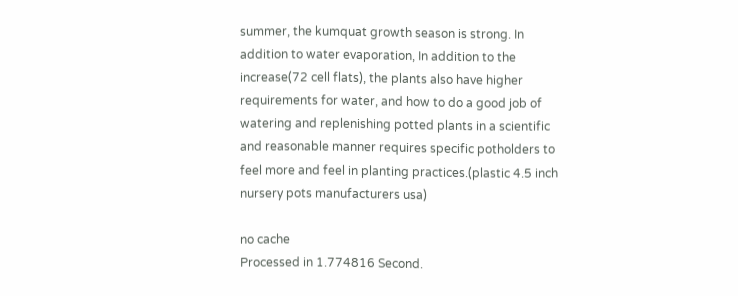summer, the kumquat growth season is strong. In addition to water evaporation, In addition to the increase(72 cell flats), the plants also have higher requirements for water, and how to do a good job of watering and replenishing potted plants in a scientific and reasonable manner requires specific potholders to feel more and feel in planting practices.(plastic 4.5 inch nursery pots manufacturers usa)

no cache
Processed in 1.774816 Second.